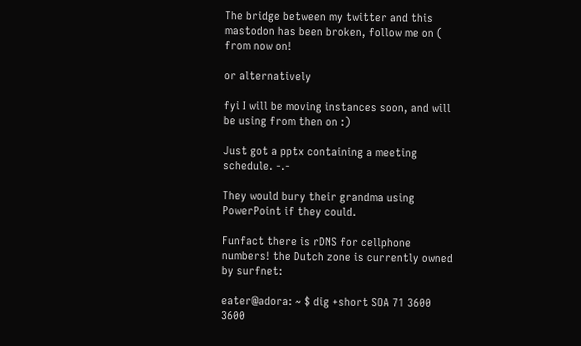The bridge between my twitter and this mastodon has been broken, follow me on ( from now on!

or alternatively

fyi I will be moving instances soon, and will be using from then on :)

Just got a pptx containing a meeting schedule. -.-

They would bury their grandma using PowerPoint if they could.

Funfact there is rDNS for cellphone numbers! the Dutch zone is currently owned by surfnet:

eater@adora: ~ $ dig +short SOA 71 3600 3600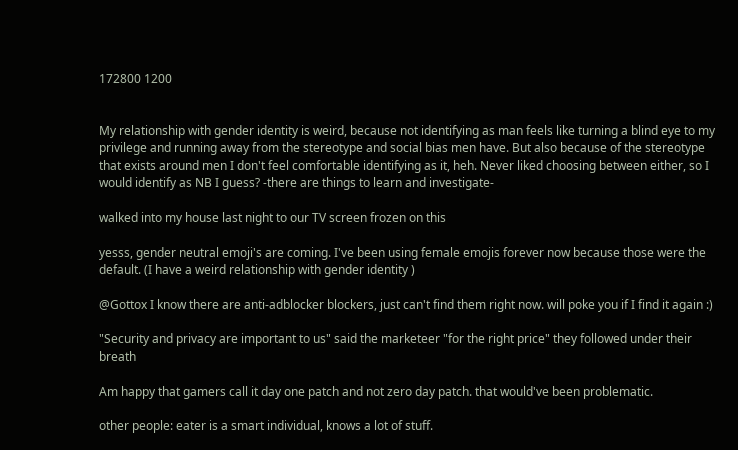172800 1200


My relationship with gender identity is weird, because not identifying as man feels like turning a blind eye to my privilege and running away from the stereotype and social bias men have. But also because of the stereotype that exists around men I don't feel comfortable identifying as it, heh. Never liked choosing between either, so I would identify as NB I guess? -there are things to learn and investigate-

walked into my house last night to our TV screen frozen on this

yesss, gender neutral emoji's are coming. I've been using female emojis forever now because those were the default. (I have a weird relationship with gender identity )

@Gottox I know there are anti-adblocker blockers, just can't find them right now. will poke you if I find it again :)

"Security and privacy are important to us" said the marketeer "for the right price" they followed under their breath

Am happy that gamers call it day one patch and not zero day patch. that would've been problematic.

other people: eater is a smart individual, knows a lot of stuff.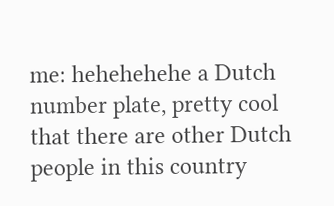me: hehehehehe a Dutch number plate, pretty cool that there are other Dutch people in this country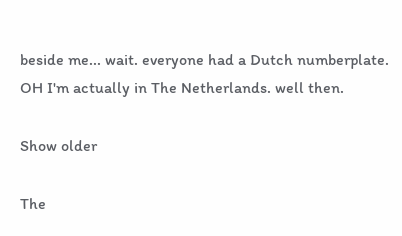beside me... wait. everyone had a Dutch numberplate. OH I'm actually in The Netherlands. well then.

Show older

The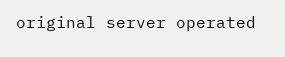original server operated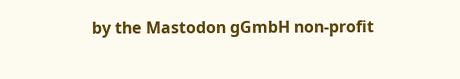by the Mastodon gGmbH non-profit